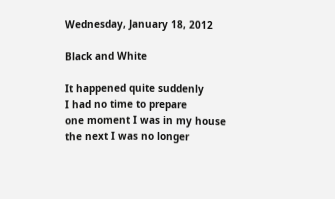Wednesday, January 18, 2012

Black and White

It happened quite suddenly
I had no time to prepare
one moment I was in my house
the next I was no longer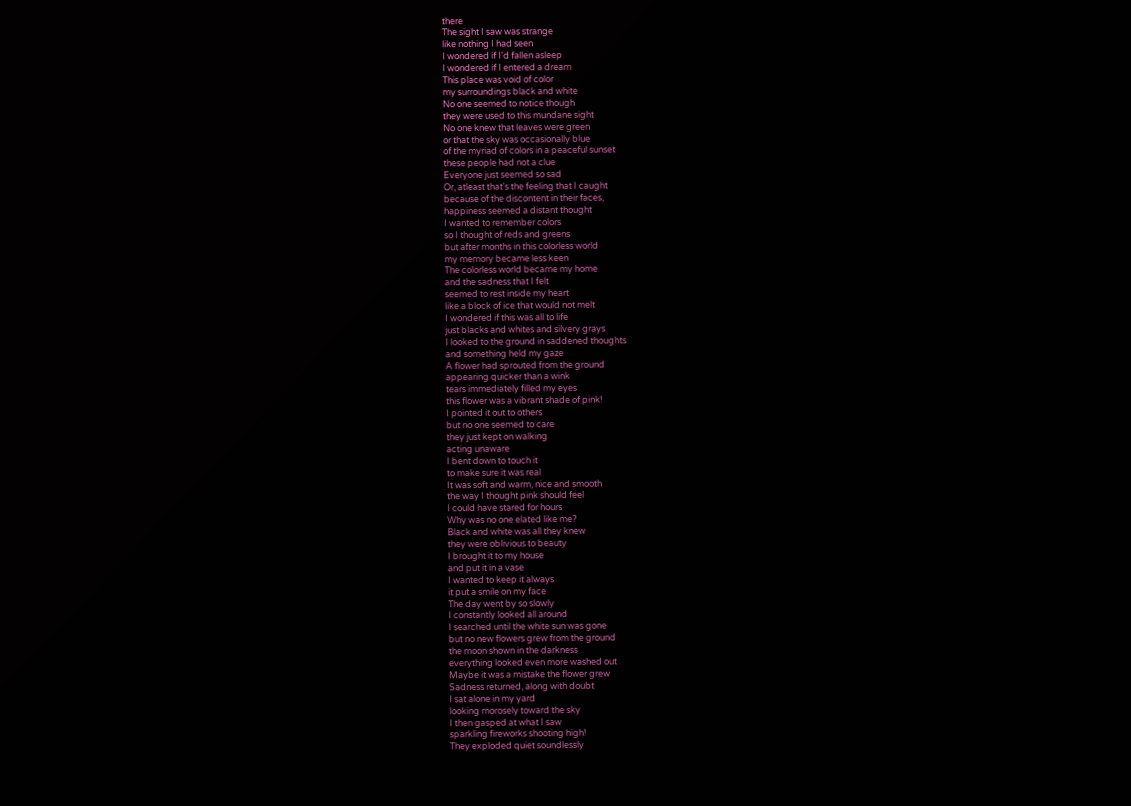there
The sight I saw was strange
like nothing I had seen
I wondered if I'd fallen asleep
I wondered if I entered a dream
This place was void of color
my surroundings black and white
No one seemed to notice though
they were used to this mundane sight
No one knew that leaves were green
or that the sky was occasionally blue
of the myriad of colors in a peaceful sunset
these people had not a clue
Everyone just seemed so sad
Or, atleast that's the feeling that I caught
because of the discontent in their faces,
happiness seemed a distant thought
I wanted to remember colors
so I thought of reds and greens
but after months in this colorless world
my memory became less keen
The colorless world became my home
and the sadness that I felt
seemed to rest inside my heart
like a block of ice that would not melt
I wondered if this was all to life
just blacks and whites and silvery grays
I looked to the ground in saddened thoughts
and something held my gaze
A flower had sprouted from the ground
appearing quicker than a wink
tears immediately filled my eyes
this flower was a vibrant shade of pink!
I pointed it out to others
but no one seemed to care
they just kept on walking
acting unaware
I bent down to touch it
to make sure it was real
It was soft and warm, nice and smooth
the way I thought pink should feel
I could have stared for hours
Why was no one elated like me?
Black and white was all they knew
they were oblivious to beauty
I brought it to my house
and put it in a vase
I wanted to keep it always
it put a smile on my face
The day went by so slowly
I constantly looked all around
I searched until the white sun was gone
but no new flowers grew from the ground
the moon shown in the darkness
everything looked even more washed out
Maybe it was a mistake the flower grew
Sadness returned, along with doubt
I sat alone in my yard
looking morosely toward the sky
I then gasped at what I saw
sparkling fireworks shooting high!
They exploded quiet soundlessly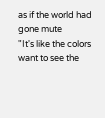as if the world had gone mute
"It's like the colors want to see the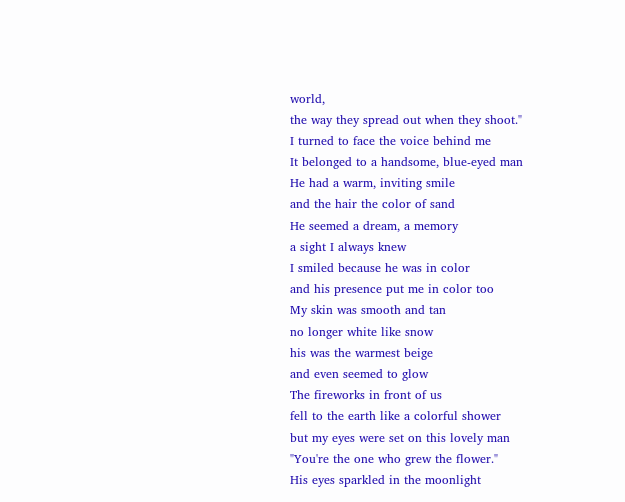world,
the way they spread out when they shoot."
I turned to face the voice behind me
It belonged to a handsome, blue-eyed man
He had a warm, inviting smile
and the hair the color of sand
He seemed a dream, a memory
a sight I always knew
I smiled because he was in color
and his presence put me in color too
My skin was smooth and tan
no longer white like snow
his was the warmest beige
and even seemed to glow
The fireworks in front of us
fell to the earth like a colorful shower
but my eyes were set on this lovely man
"You're the one who grew the flower."
His eyes sparkled in the moonlight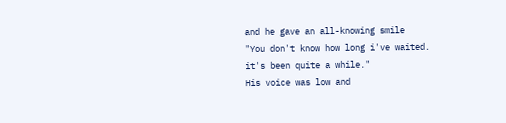and he gave an all-knowing smile
"You don't know how long i've waited.
it's been quite a while."
His voice was low and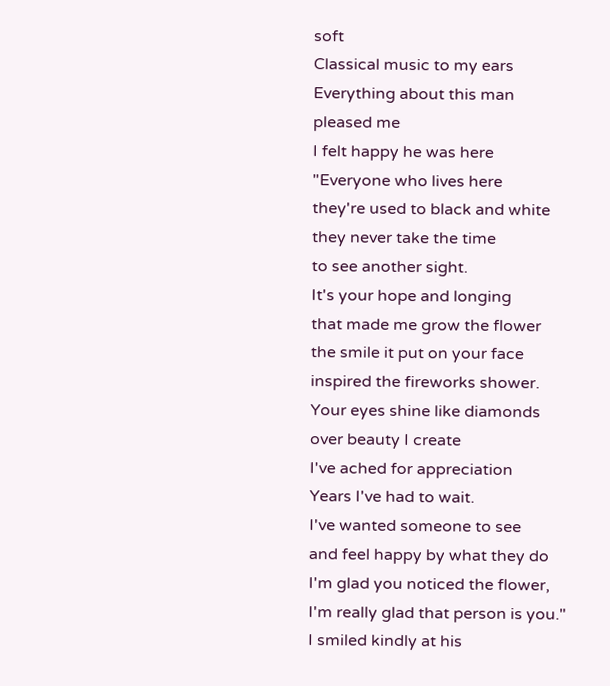soft
Classical music to my ears
Everything about this man pleased me
I felt happy he was here
"Everyone who lives here
they're used to black and white
they never take the time
to see another sight.
It's your hope and longing
that made me grow the flower
the smile it put on your face
inspired the fireworks shower.
Your eyes shine like diamonds
over beauty I create
I've ached for appreciation
Years I've had to wait.
I've wanted someone to see
and feel happy by what they do
I'm glad you noticed the flower,
I'm really glad that person is you."
I smiled kindly at his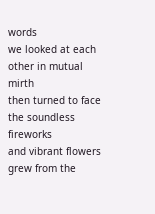words
we looked at each other in mutual mirth
then turned to face the soundless fireworks
and vibrant flowers grew from the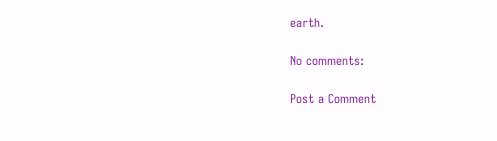earth.

No comments:

Post a Comment